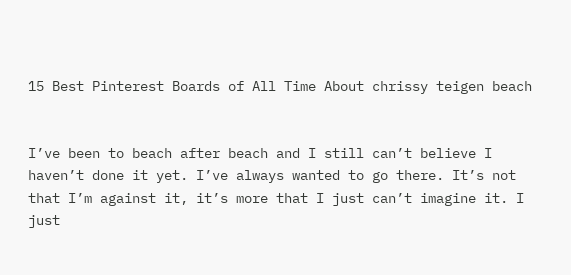15 Best Pinterest Boards of All Time About chrissy teigen beach


I’ve been to beach after beach and I still can’t believe I haven’t done it yet. I’ve always wanted to go there. It’s not that I’m against it, it’s more that I just can’t imagine it. I just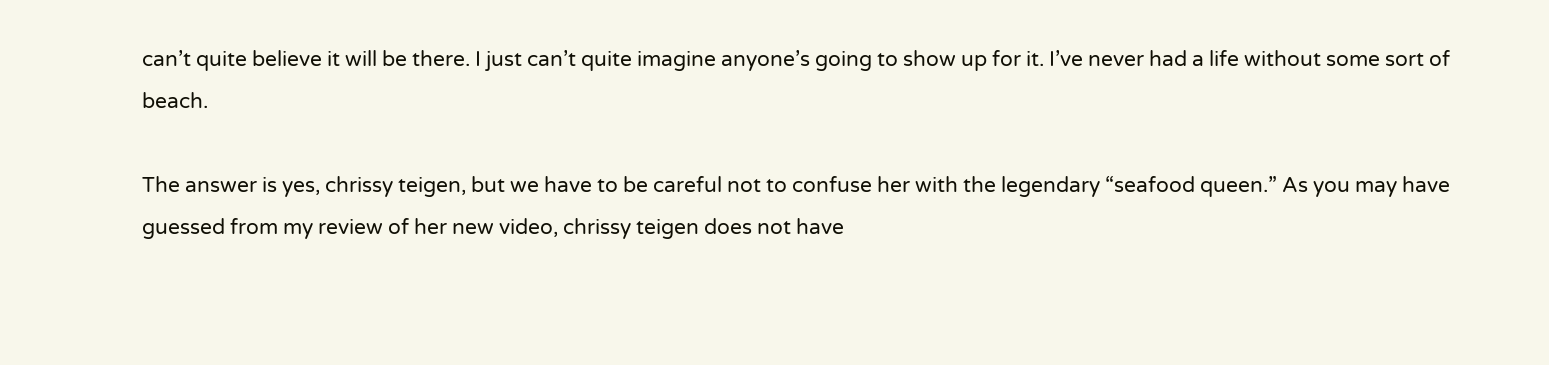can’t quite believe it will be there. I just can’t quite imagine anyone’s going to show up for it. I’ve never had a life without some sort of beach.

The answer is yes, chrissy teigen, but we have to be careful not to confuse her with the legendary “seafood queen.” As you may have guessed from my review of her new video, chrissy teigen does not have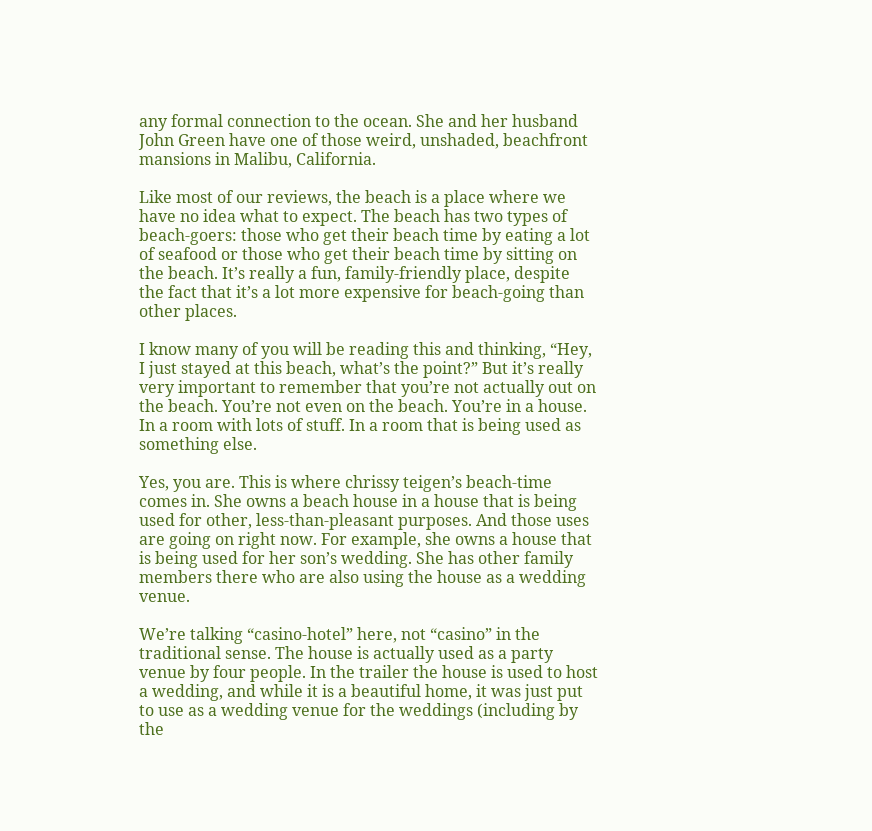any formal connection to the ocean. She and her husband John Green have one of those weird, unshaded, beachfront mansions in Malibu, California.

Like most of our reviews, the beach is a place where we have no idea what to expect. The beach has two types of beach-goers: those who get their beach time by eating a lot of seafood or those who get their beach time by sitting on the beach. It’s really a fun, family-friendly place, despite the fact that it’s a lot more expensive for beach-going than other places.

I know many of you will be reading this and thinking, “Hey, I just stayed at this beach, what’s the point?” But it’s really very important to remember that you’re not actually out on the beach. You’re not even on the beach. You’re in a house. In a room with lots of stuff. In a room that is being used as something else.

Yes, you are. This is where chrissy teigen’s beach-time comes in. She owns a beach house in a house that is being used for other, less-than-pleasant purposes. And those uses are going on right now. For example, she owns a house that is being used for her son’s wedding. She has other family members there who are also using the house as a wedding venue.

We’re talking “casino-hotel” here, not “casino” in the traditional sense. The house is actually used as a party venue by four people. In the trailer the house is used to host a wedding, and while it is a beautiful home, it was just put to use as a wedding venue for the weddings (including by the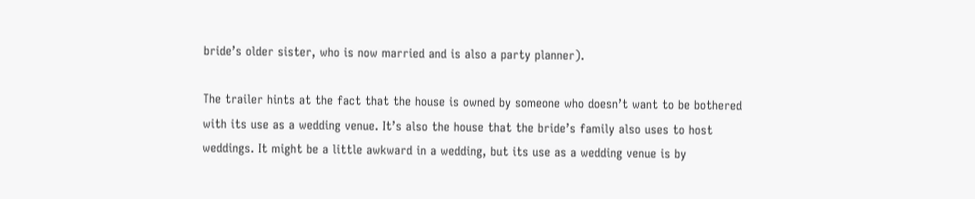bride’s older sister, who is now married and is also a party planner).

The trailer hints at the fact that the house is owned by someone who doesn’t want to be bothered with its use as a wedding venue. It’s also the house that the bride’s family also uses to host weddings. It might be a little awkward in a wedding, but its use as a wedding venue is by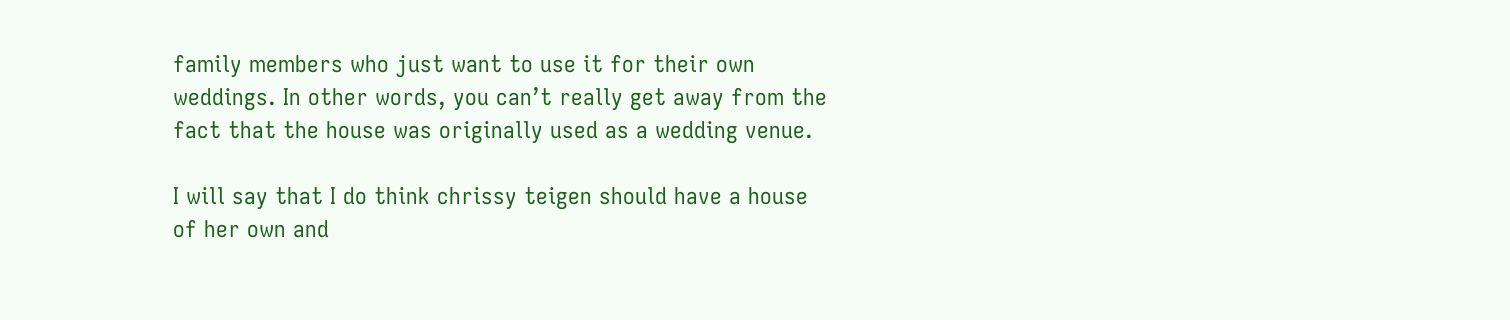family members who just want to use it for their own weddings. In other words, you can’t really get away from the fact that the house was originally used as a wedding venue.

I will say that I do think chrissy teigen should have a house of her own and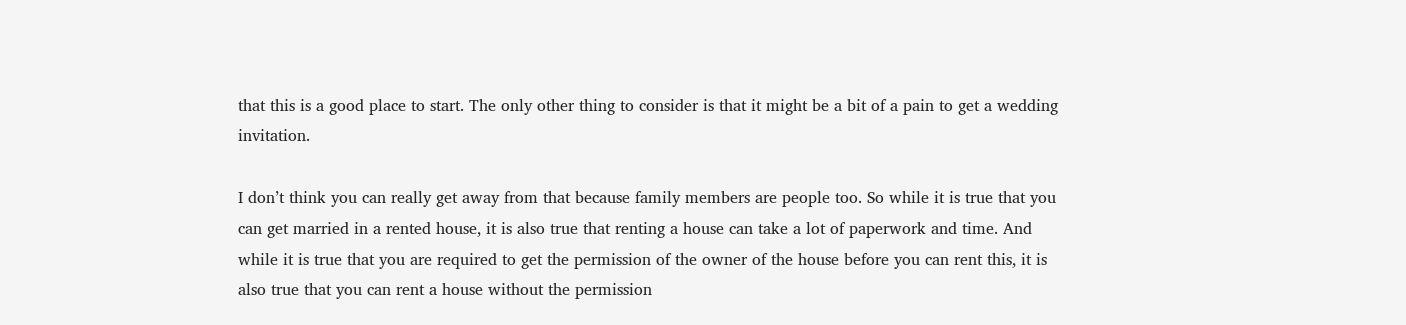that this is a good place to start. The only other thing to consider is that it might be a bit of a pain to get a wedding invitation.

I don’t think you can really get away from that because family members are people too. So while it is true that you can get married in a rented house, it is also true that renting a house can take a lot of paperwork and time. And while it is true that you are required to get the permission of the owner of the house before you can rent this, it is also true that you can rent a house without the permission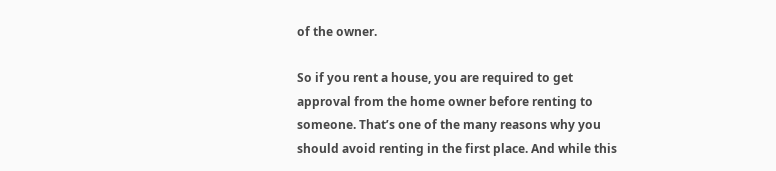of the owner.

So if you rent a house, you are required to get approval from the home owner before renting to someone. That’s one of the many reasons why you should avoid renting in the first place. And while this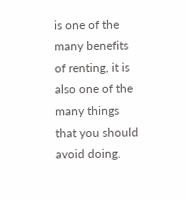is one of the many benefits of renting, it is also one of the many things that you should avoid doing.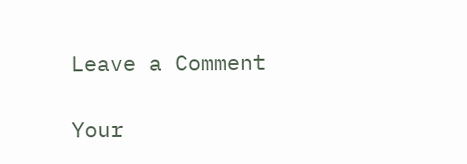Leave a Comment

Your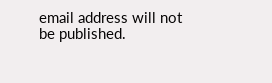email address will not be published.